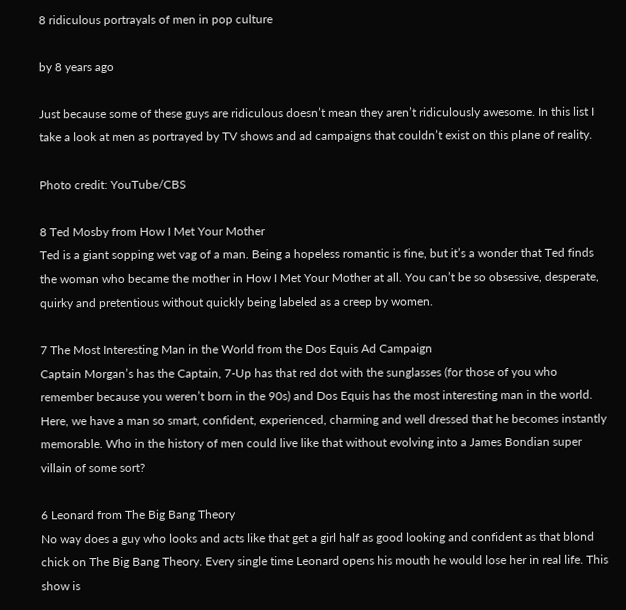8 ridiculous portrayals of men in pop culture

by 8 years ago

Just because some of these guys are ridiculous doesn’t mean they aren’t ridiculously awesome. In this list I take a look at men as portrayed by TV shows and ad campaigns that couldn’t exist on this plane of reality.

Photo credit: YouTube/CBS

8 Ted Mosby from How I Met Your Mother
Ted is a giant sopping wet vag of a man. Being a hopeless romantic is fine, but it’s a wonder that Ted finds the woman who became the mother in How I Met Your Mother at all. You can’t be so obsessive, desperate, quirky and pretentious without quickly being labeled as a creep by women.

7 The Most Interesting Man in the World from the Dos Equis Ad Campaign
Captain Morgan’s has the Captain, 7-Up has that red dot with the sunglasses (for those of you who remember because you weren’t born in the 90s) and Dos Equis has the most interesting man in the world. Here, we have a man so smart, confident, experienced, charming and well dressed that he becomes instantly memorable. Who in the history of men could live like that without evolving into a James Bondian super villain of some sort?

6 Leonard from The Big Bang Theory
No way does a guy who looks and acts like that get a girl half as good looking and confident as that blond chick on The Big Bang Theory. Every single time Leonard opens his mouth he would lose her in real life. This show is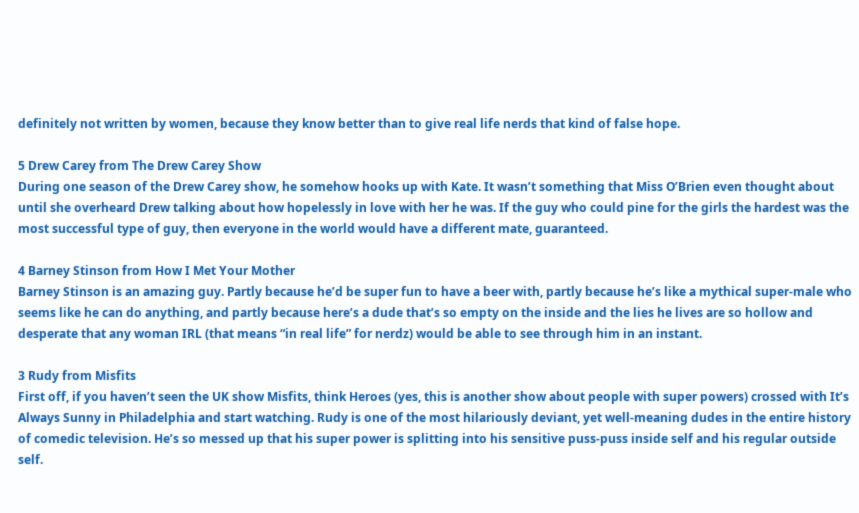definitely not written by women, because they know better than to give real life nerds that kind of false hope.

5 Drew Carey from The Drew Carey Show
During one season of the Drew Carey show, he somehow hooks up with Kate. It wasn’t something that Miss O’Brien even thought about until she overheard Drew talking about how hopelessly in love with her he was. If the guy who could pine for the girls the hardest was the most successful type of guy, then everyone in the world would have a different mate, guaranteed.

4 Barney Stinson from How I Met Your Mother
Barney Stinson is an amazing guy. Partly because he’d be super fun to have a beer with, partly because he’s like a mythical super-male who seems like he can do anything, and partly because here’s a dude that’s so empty on the inside and the lies he lives are so hollow and desperate that any woman IRL (that means “in real life” for nerdz) would be able to see through him in an instant.

3 Rudy from Misfits
First off, if you haven’t seen the UK show Misfits, think Heroes (yes, this is another show about people with super powers) crossed with It’s Always Sunny in Philadelphia and start watching. Rudy is one of the most hilariously deviant, yet well-meaning dudes in the entire history of comedic television. He’s so messed up that his super power is splitting into his sensitive puss-puss inside self and his regular outside self.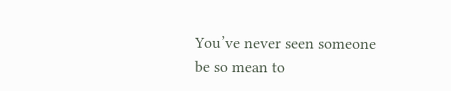You’ve never seen someone be so mean to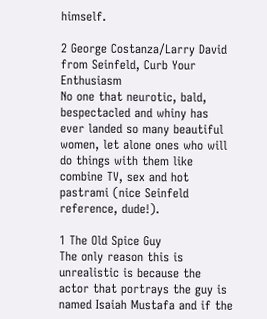himself.

2 George Costanza/Larry David from Seinfeld, Curb Your Enthusiasm
No one that neurotic, bald, bespectacled and whiny has ever landed so many beautiful women, let alone ones who will do things with them like combine TV, sex and hot pastrami (nice Seinfeld reference, dude!).

1 The Old Spice Guy
The only reason this is unrealistic is because the actor that portrays the guy is named Isaiah Mustafa and if the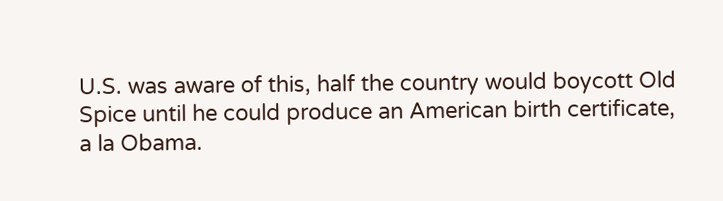U.S. was aware of this, half the country would boycott Old Spice until he could produce an American birth certificate, a la Obama.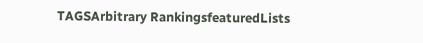TAGSArbitrary RankingsfeaturedLists